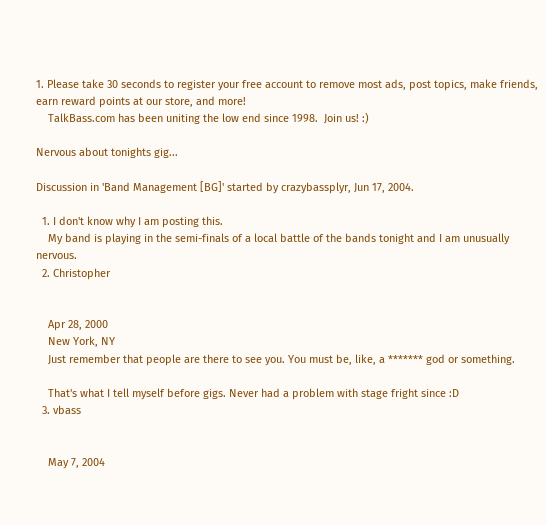1. Please take 30 seconds to register your free account to remove most ads, post topics, make friends, earn reward points at our store, and more!
    TalkBass.com has been uniting the low end since 1998.  Join us! :)

Nervous about tonights gig...

Discussion in 'Band Management [BG]' started by crazybassplyr, Jun 17, 2004.

  1. I don't know why I am posting this.
    My band is playing in the semi-finals of a local battle of the bands tonight and I am unusually nervous.
  2. Christopher


    Apr 28, 2000
    New York, NY
    Just remember that people are there to see you. You must be, like, a ******* god or something.

    That's what I tell myself before gigs. Never had a problem with stage fright since :D
  3. vbass


    May 7, 2004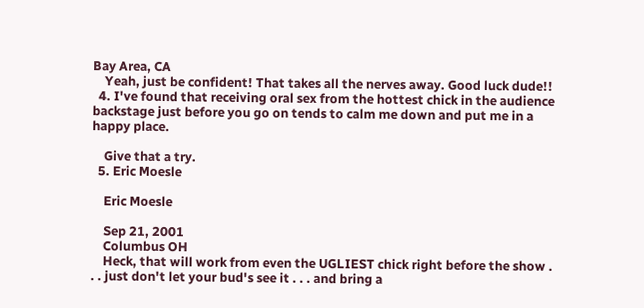Bay Area, CA
    Yeah, just be confident! That takes all the nerves away. Good luck dude!!
  4. I've found that receiving oral sex from the hottest chick in the audience backstage just before you go on tends to calm me down and put me in a happy place.

    Give that a try.
  5. Eric Moesle

    Eric Moesle

    Sep 21, 2001
    Columbus OH
    Heck, that will work from even the UGLIEST chick right before the show . . . just don't let your bud's see it . . . and bring a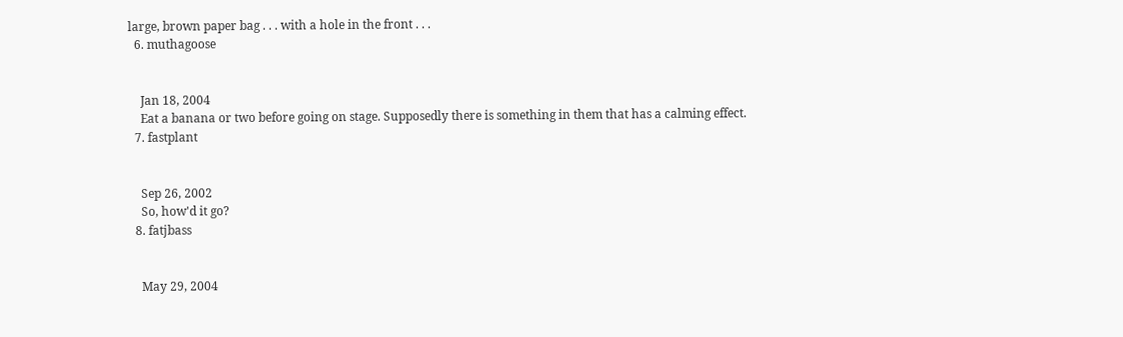large, brown paper bag . . . with a hole in the front . . .
  6. muthagoose


    Jan 18, 2004
    Eat a banana or two before going on stage. Supposedly there is something in them that has a calming effect.
  7. fastplant


    Sep 26, 2002
    So, how'd it go?
  8. fatjbass


    May 29, 2004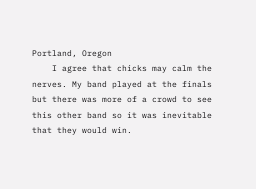Portland, Oregon
    I agree that chicks may calm the nerves. My band played at the finals but there was more of a crowd to see this other band so it was inevitable that they would win.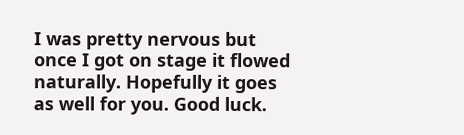I was pretty nervous but once I got on stage it flowed naturally. Hopefully it goes as well for you. Good luck.